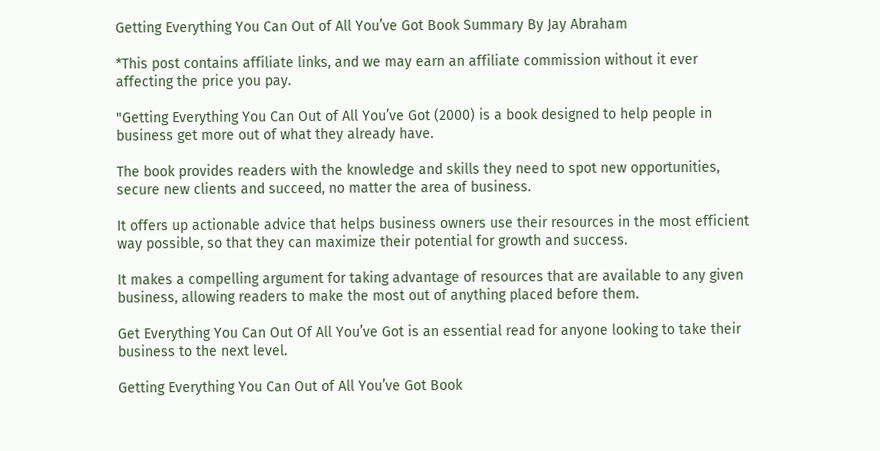Getting Everything You Can Out of All You’ve Got Book Summary By Jay Abraham

*This post contains affiliate links, and we may earn an affiliate commission without it ever affecting the price you pay.

"Getting Everything You Can Out of All You’ve Got (2000) is a book designed to help people in business get more out of what they already have.

The book provides readers with the knowledge and skills they need to spot new opportunities, secure new clients and succeed, no matter the area of business.

It offers up actionable advice that helps business owners use their resources in the most efficient way possible, so that they can maximize their potential for growth and success.

It makes a compelling argument for taking advantage of resources that are available to any given business, allowing readers to make the most out of anything placed before them.

Get Everything You Can Out Of All You’ve Got is an essential read for anyone looking to take their business to the next level.

Getting Everything You Can Out of All You’ve Got Book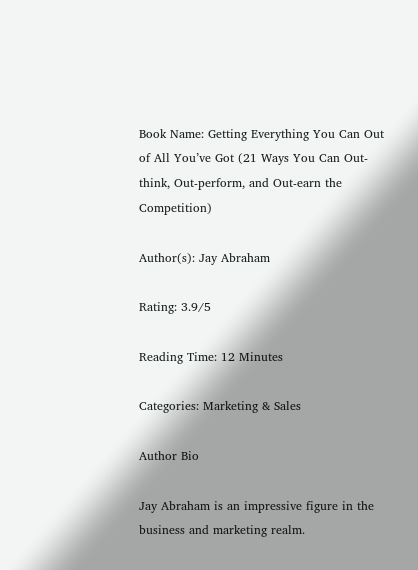Book Name: Getting Everything You Can Out of All You’ve Got (21 Ways You Can Out-think, Out-perform, and Out-earn the Competition)

Author(s): Jay Abraham

Rating: 3.9/5

Reading Time: 12 Minutes

Categories: Marketing & Sales

Author Bio

Jay Abraham is an impressive figure in the business and marketing realm.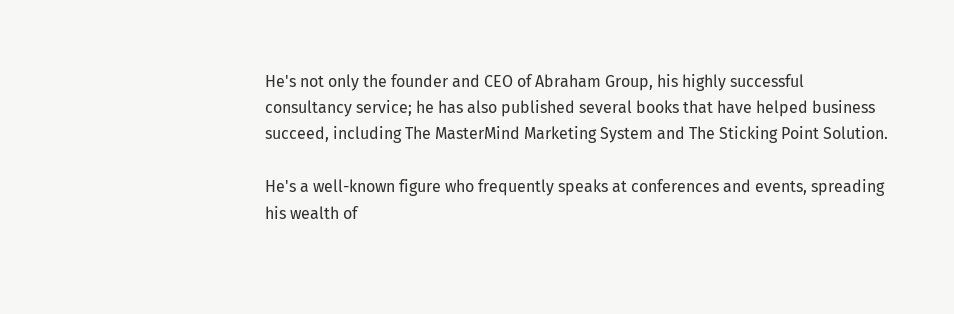He's not only the founder and CEO of Abraham Group, his highly successful consultancy service; he has also published several books that have helped business succeed, including The MasterMind Marketing System and The Sticking Point Solution.

He's a well-known figure who frequently speaks at conferences and events, spreading his wealth of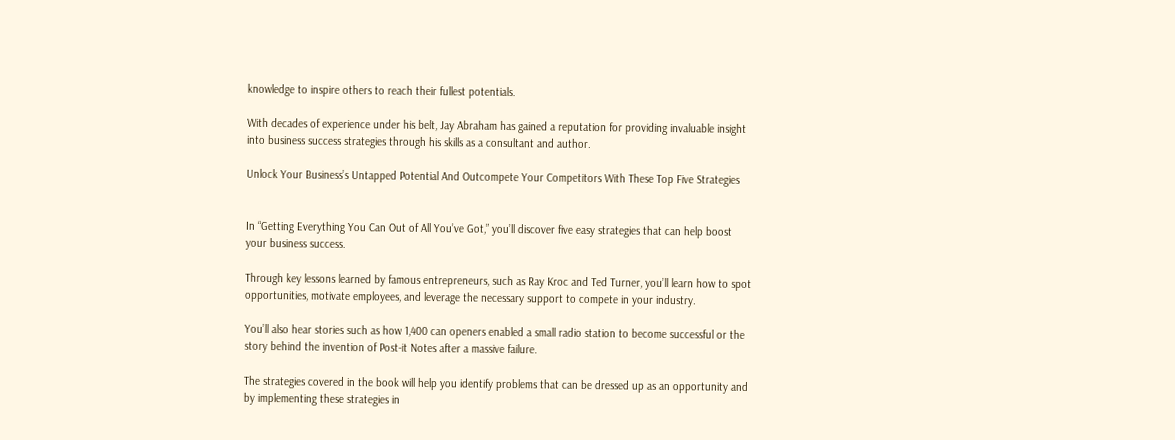knowledge to inspire others to reach their fullest potentials.

With decades of experience under his belt, Jay Abraham has gained a reputation for providing invaluable insight into business success strategies through his skills as a consultant and author.

Unlock Your Business’s Untapped Potential And Outcompete Your Competitors With These Top Five Strategies


In “Getting Everything You Can Out of All You’ve Got,” you’ll discover five easy strategies that can help boost your business success.

Through key lessons learned by famous entrepreneurs, such as Ray Kroc and Ted Turner, you’ll learn how to spot opportunities, motivate employees, and leverage the necessary support to compete in your industry.

You’ll also hear stories such as how 1,400 can openers enabled a small radio station to become successful or the story behind the invention of Post-it Notes after a massive failure.

The strategies covered in the book will help you identify problems that can be dressed up as an opportunity and by implementing these strategies in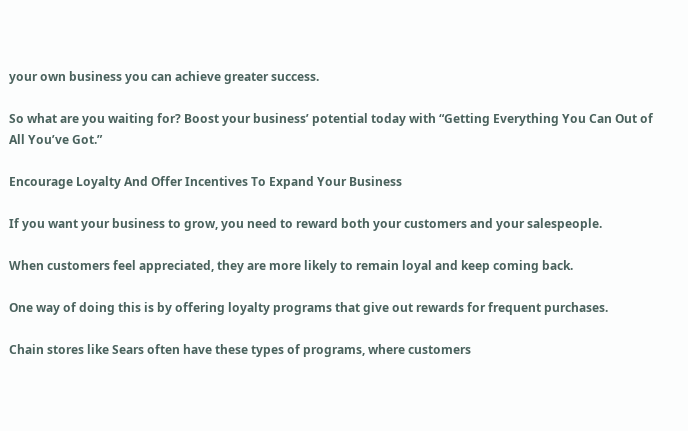your own business you can achieve greater success.

So what are you waiting for? Boost your business’ potential today with “Getting Everything You Can Out of All You’ve Got.”

Encourage Loyalty And Offer Incentives To Expand Your Business

If you want your business to grow, you need to reward both your customers and your salespeople.

When customers feel appreciated, they are more likely to remain loyal and keep coming back.

One way of doing this is by offering loyalty programs that give out rewards for frequent purchases.

Chain stores like Sears often have these types of programs, where customers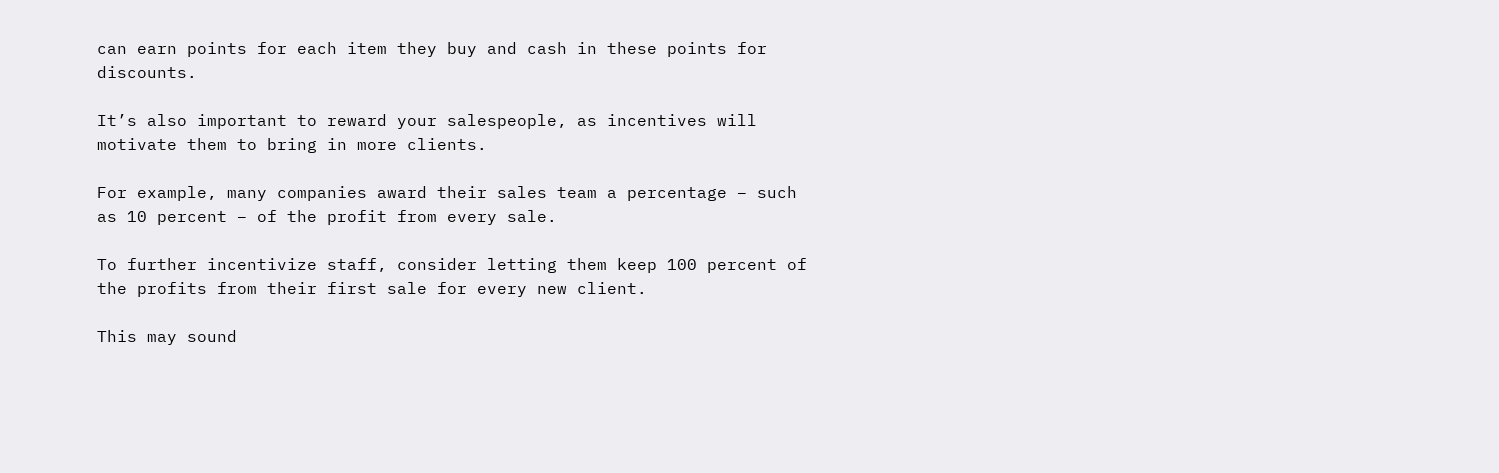can earn points for each item they buy and cash in these points for discounts.

It’s also important to reward your salespeople, as incentives will motivate them to bring in more clients.

For example, many companies award their sales team a percentage – such as 10 percent – of the profit from every sale.

To further incentivize staff, consider letting them keep 100 percent of the profits from their first sale for every new client.

This may sound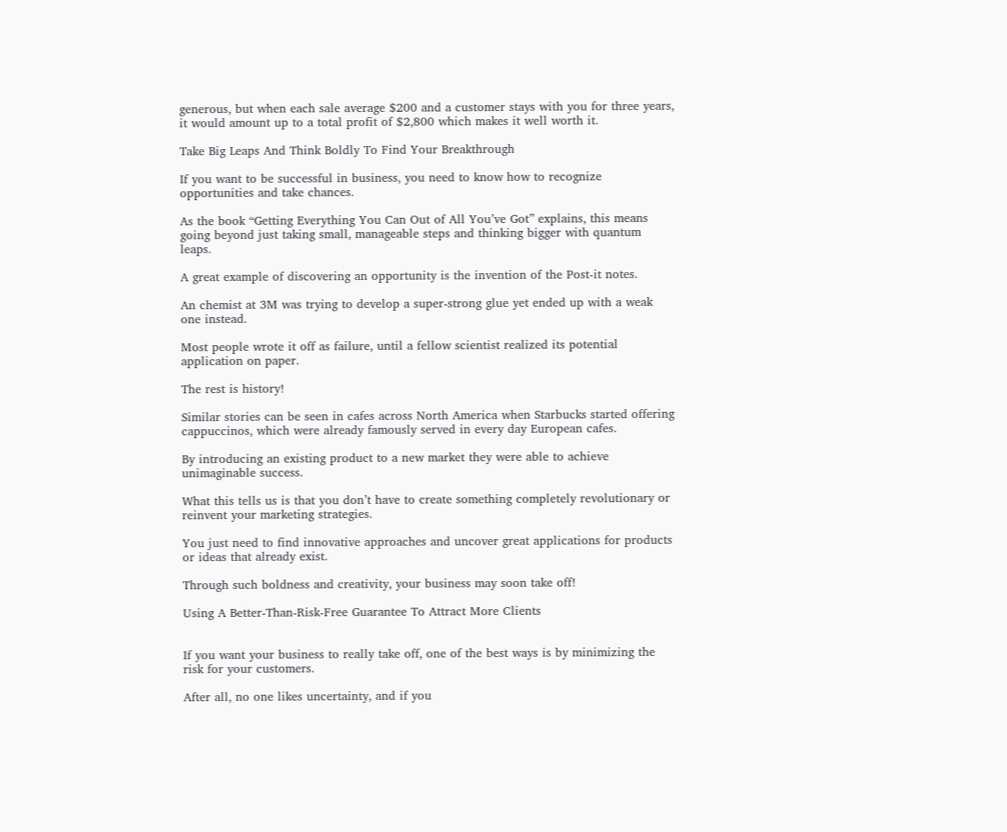generous, but when each sale average $200 and a customer stays with you for three years, it would amount up to a total profit of $2,800 which makes it well worth it.

Take Big Leaps And Think Boldly To Find Your Breakthrough

If you want to be successful in business, you need to know how to recognize opportunities and take chances.

As the book “Getting Everything You Can Out of All You’ve Got” explains, this means going beyond just taking small, manageable steps and thinking bigger with quantum leaps.

A great example of discovering an opportunity is the invention of the Post-it notes.

An chemist at 3M was trying to develop a super-strong glue yet ended up with a weak one instead.

Most people wrote it off as failure, until a fellow scientist realized its potential application on paper.

The rest is history!

Similar stories can be seen in cafes across North America when Starbucks started offering cappuccinos, which were already famously served in every day European cafes.

By introducing an existing product to a new market they were able to achieve unimaginable success.

What this tells us is that you don’t have to create something completely revolutionary or reinvent your marketing strategies.

You just need to find innovative approaches and uncover great applications for products or ideas that already exist.

Through such boldness and creativity, your business may soon take off!

Using A Better-Than-Risk-Free Guarantee To Attract More Clients


If you want your business to really take off, one of the best ways is by minimizing the risk for your customers.

After all, no one likes uncertainty, and if you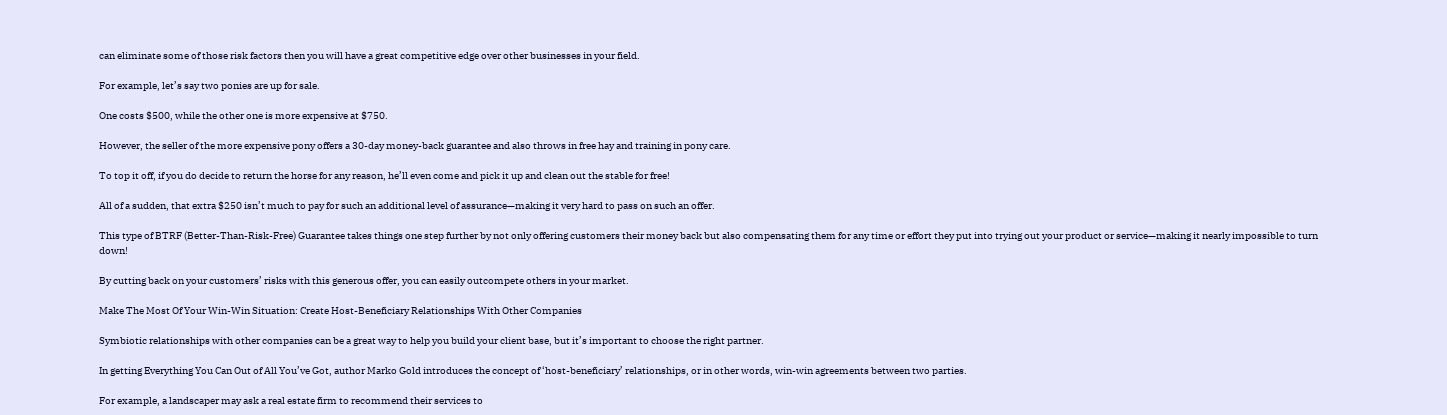can eliminate some of those risk factors then you will have a great competitive edge over other businesses in your field.

For example, let’s say two ponies are up for sale.

One costs $500, while the other one is more expensive at $750.

However, the seller of the more expensive pony offers a 30-day money-back guarantee and also throws in free hay and training in pony care.

To top it off, if you do decide to return the horse for any reason, he’ll even come and pick it up and clean out the stable for free!

All of a sudden, that extra $250 isn’t much to pay for such an additional level of assurance—making it very hard to pass on such an offer.

This type of BTRF (Better-Than-Risk-Free) Guarantee takes things one step further by not only offering customers their money back but also compensating them for any time or effort they put into trying out your product or service—making it nearly impossible to turn down!

By cutting back on your customers’ risks with this generous offer, you can easily outcompete others in your market.

Make The Most Of Your Win-Win Situation: Create Host-Beneficiary Relationships With Other Companies

Symbiotic relationships with other companies can be a great way to help you build your client base, but it’s important to choose the right partner.

In getting Everything You Can Out of All You’ve Got, author Marko Gold introduces the concept of ‘host-beneficiary’ relationships, or in other words, win-win agreements between two parties.

For example, a landscaper may ask a real estate firm to recommend their services to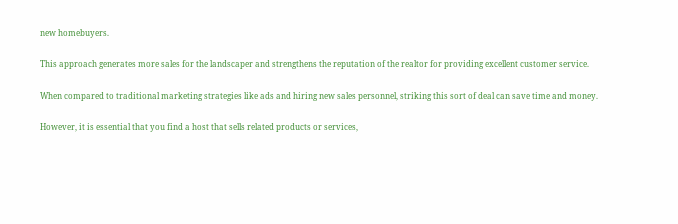new homebuyers.

This approach generates more sales for the landscaper and strengthens the reputation of the realtor for providing excellent customer service.

When compared to traditional marketing strategies like ads and hiring new sales personnel, striking this sort of deal can save time and money.

However, it is essential that you find a host that sells related products or services,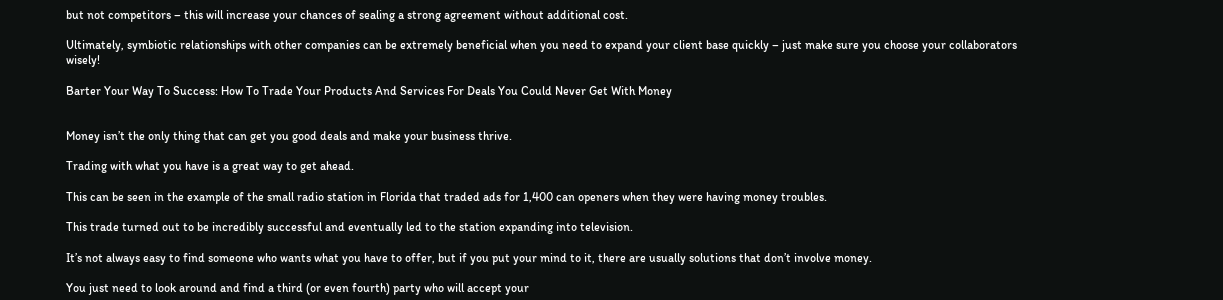but not competitors – this will increase your chances of sealing a strong agreement without additional cost.

Ultimately, symbiotic relationships with other companies can be extremely beneficial when you need to expand your client base quickly – just make sure you choose your collaborators wisely!

Barter Your Way To Success: How To Trade Your Products And Services For Deals You Could Never Get With Money


Money isn’t the only thing that can get you good deals and make your business thrive.

Trading with what you have is a great way to get ahead.

This can be seen in the example of the small radio station in Florida that traded ads for 1,400 can openers when they were having money troubles.

This trade turned out to be incredibly successful and eventually led to the station expanding into television.

It’s not always easy to find someone who wants what you have to offer, but if you put your mind to it, there are usually solutions that don’t involve money.

You just need to look around and find a third (or even fourth) party who will accept your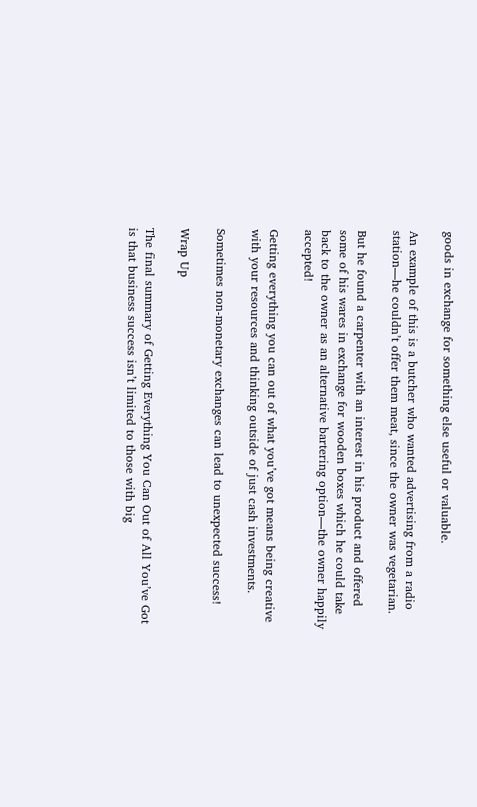goods in exchange for something else useful or valuable.

An example of this is a butcher who wanted advertising from a radio station—he couldn’t offer them meat, since the owner was vegetarian.

But he found a carpenter with an interest in his product and offered some of his wares in exchange for wooden boxes which he could take back to the owner as an alternative bartering option—the owner happily accepted!

Getting everything you can out of what you’ve got means being creative with your resources and thinking outside of just cash investments.

Sometimes non-monetary exchanges can lead to unexpected success!

Wrap Up

The final summary of Getting Everything You Can Out of All You’ve Got is that business success isn’t limited to those with big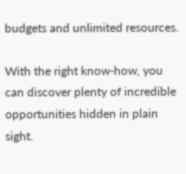budgets and unlimited resources.

With the right know-how, you can discover plenty of incredible opportunities hidden in plain sight.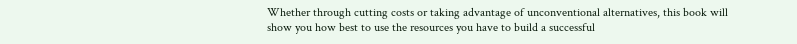Whether through cutting costs or taking advantage of unconventional alternatives, this book will show you how best to use the resources you have to build a successful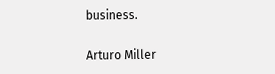business.

Arturo Miller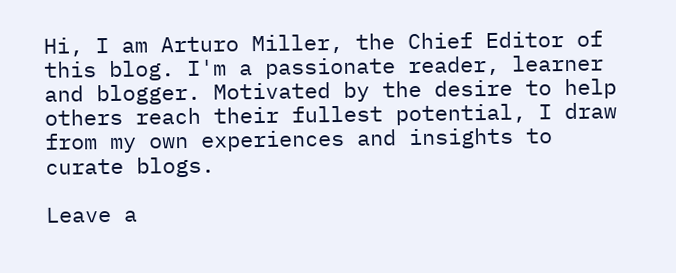Hi, I am Arturo Miller, the Chief Editor of this blog. I'm a passionate reader, learner and blogger. Motivated by the desire to help others reach their fullest potential, I draw from my own experiences and insights to curate blogs.

Leave a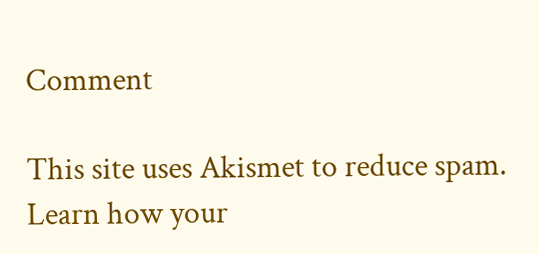Comment

This site uses Akismet to reduce spam. Learn how your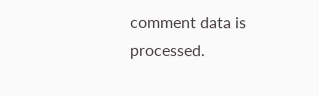comment data is processed.